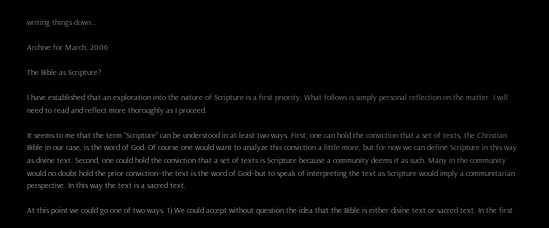writing things down…

Archive for March, 2006

The Bible as Scripture?

I have established that an exploration into the nature of Scripture is a first priority. What follows is simply personal reflection on the matter. I will need to read and reflect more thoroughly as I proceed.

It seems to me that the term “Scripture” can be understood in at least two ways. First, one can hold the conviction that a set of texts, the Christian Bible in our case, is the word of God. Of course one would want to analyze this conviction a little more, but for now we can define Scripture in this way as divine text. Second, one could hold the conviction that a set of texts is Scripture because a community deems it as such. Many in the community would no doubt hold the prior conviction–the text is the word of God–but to speak of interpreting the text as Scripture would imply a communitarian perspective. In this way the text is a sacred text.

At this point we could go one of two ways. 1) We could accept without question the idea that the Bible is either divine text or sacred text. In the first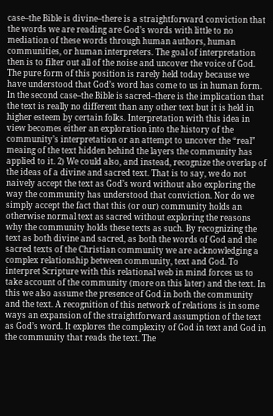case–the Bible is divine–there is a straightforward conviction that the words we are reading are God’s words with little to no mediation of these words through human authors, human communities, or human interpreters. The goal of interpretation then is to filter out all of the noise and uncover the voice of God. The pure form of this position is rarely held today because we have understood that God’s word has come to us in human form. In the second case–the Bible is sacred–there is the implication that the text is really no different than any other text but it is held in higher esteem by certain folks. Interpretation with this idea in view becomes either an exploration into the history of the community’s interpretation or an attempt to uncover the “real” meaing of the text hidden behind the layers the community has applied to it. 2) We could also, and instead, recognize the overlap of the ideas of a divine and sacred text. That is to say, we do not naively accept the text as God’s word without also exploring the way the community has understood that conviction. Nor do we simply accept the fact that this (or our) community holds an otherwise normal text as sacred without exploring the reasons why the community holds these texts as such. By recognizing the text as both divine and sacred, as both the words of God and the sacred texts of the Christian community we are acknowledging a complex relationship between community, text and God. To interpret Scripture with this relational web in mind forces us to take account of the community (more on this later) and the text. In this we also assume the presence of God in both the community and the text. A recognition of this network of relations is in some ways an expansion of the straightforward assumption of the text as God’s word. It explores the complexity of God in text and God in the community that reads the text. The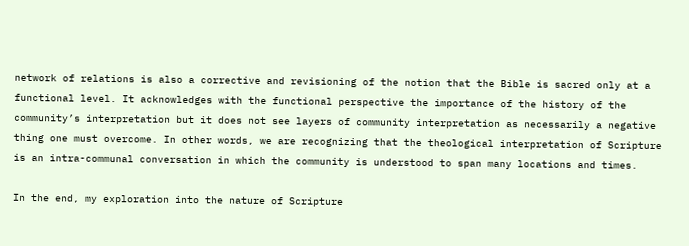network of relations is also a corrective and revisioning of the notion that the Bible is sacred only at a functional level. It acknowledges with the functional perspective the importance of the history of the community’s interpretation but it does not see layers of community interpretation as necessarily a negative thing one must overcome. In other words, we are recognizing that the theological interpretation of Scripture is an intra-communal conversation in which the community is understood to span many locations and times.

In the end, my exploration into the nature of Scripture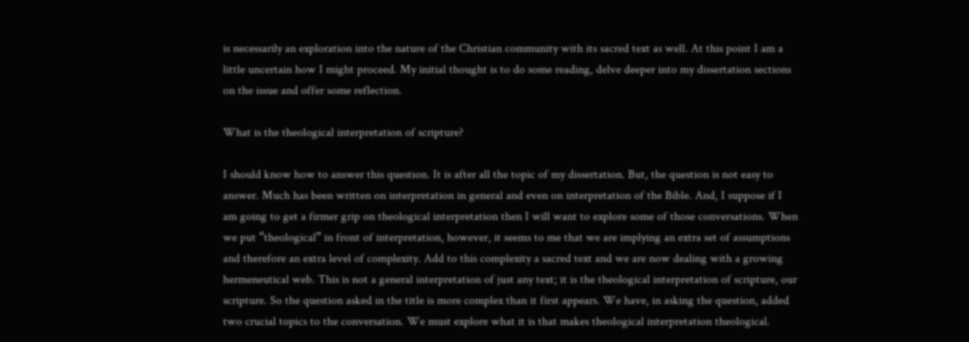is necessarily an exploration into the nature of the Christian community with its sacred text as well. At this point I am a little uncertain how I might proceed. My initial thought is to do some reading, delve deeper into my dissertation sections on the issue and offer some reflection.

What is the theological interpretation of scripture?

I should know how to answer this question. It is after all the topic of my dissertation. But, the question is not easy to answer. Much has been written on interpretation in general and even on interpretation of the Bible. And, I suppose if I am going to get a firmer grip on theological interpretation then I will want to explore some of those conversations. When we put “theological” in front of interpretation, however, it seems to me that we are implying an extra set of assumptions and therefore an extra level of complexity. Add to this complexity a sacred text and we are now dealing with a growing hermeneutical web. This is not a general interpretation of just any text; it is the theological interpretation of scripture, our scripture. So the question asked in the title is more complex than it first appears. We have, in asking the question, added two crucial topics to the conversation. We must explore what it is that makes theological interpretation theological.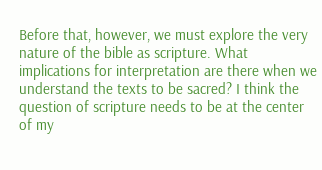Before that, however, we must explore the very nature of the bible as scripture. What implications for interpretation are there when we understand the texts to be sacred? I think the question of scripture needs to be at the center of my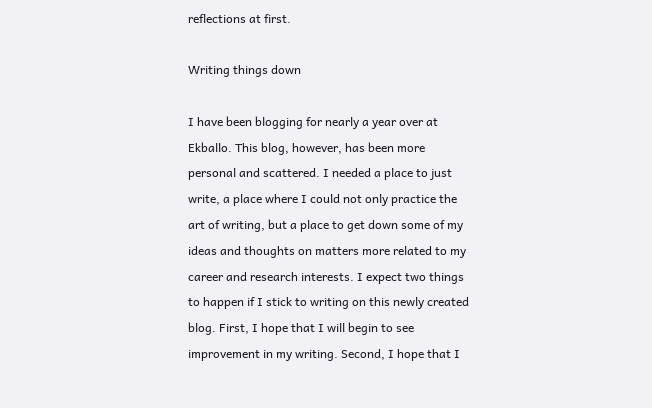reflections at first.

Writing things down

I have been blogging for nearly a year over at Ekballo. This blog, however, has been more personal and scattered. I needed a place to just write, a place where I could not only practice the art of writing, but a place to get down some of my ideas and thoughts on matters more related to my career and research interests. I expect two things to happen if I stick to writing on this newly created blog. First, I hope that I will begin to see improvement in my writing. Second, I hope that I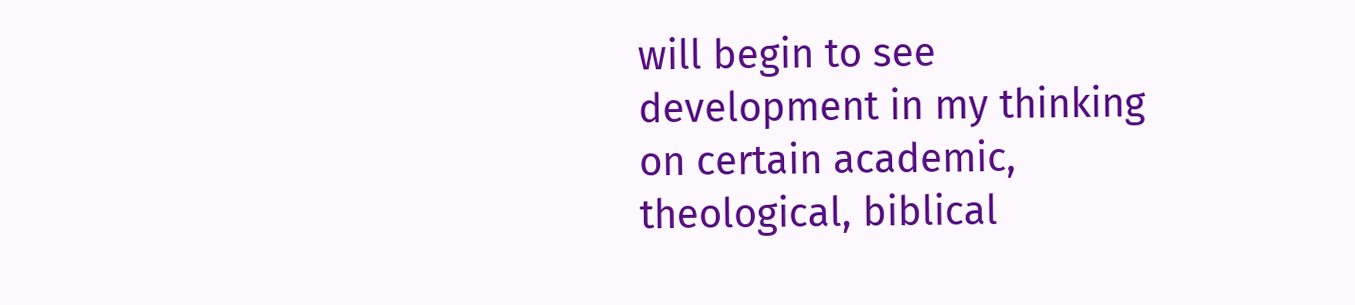will begin to see development in my thinking on certain academic, theological, biblical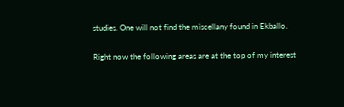studies. One will not find the miscellany found in Ekballo.

Right now the following areas are at the top of my interest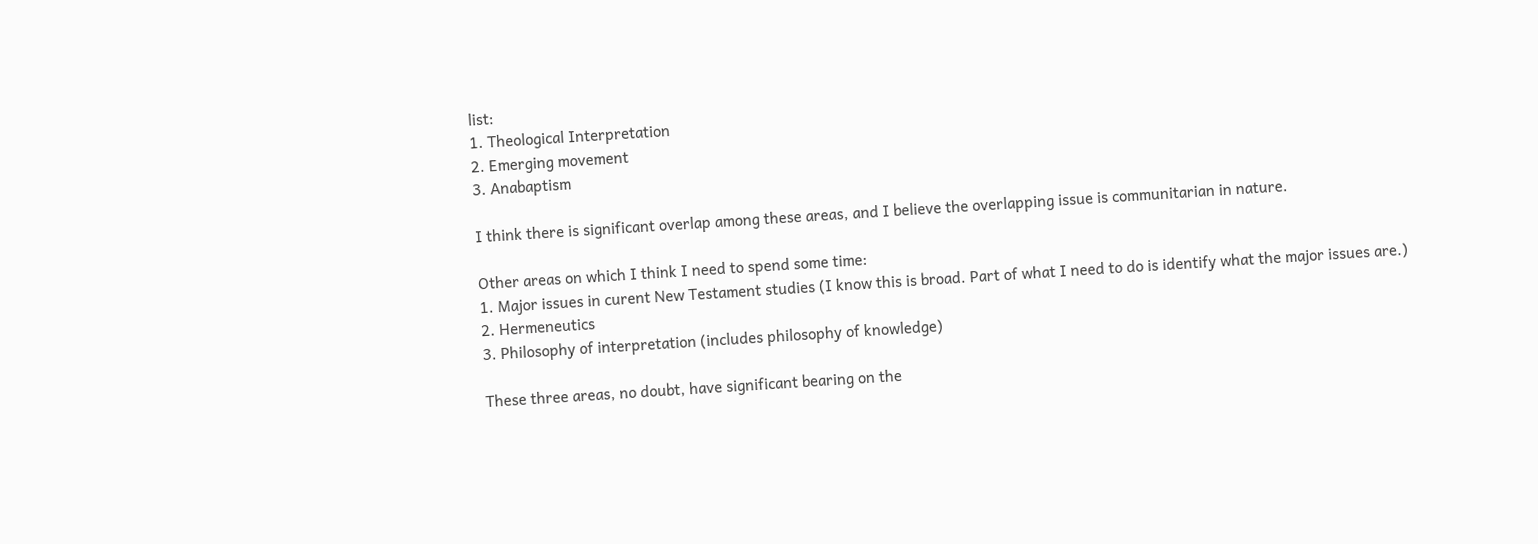list:
1. Theological Interpretation
2. Emerging movement
3. Anabaptism

I think there is significant overlap among these areas, and I believe the overlapping issue is communitarian in nature.

Other areas on which I think I need to spend some time:
1. Major issues in curent New Testament studies (I know this is broad. Part of what I need to do is identify what the major issues are.)
2. Hermeneutics
3. Philosophy of interpretation (includes philosophy of knowledge)

These three areas, no doubt, have significant bearing on the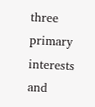three primary interests and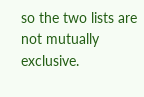so the two lists are not mutually exclusive.